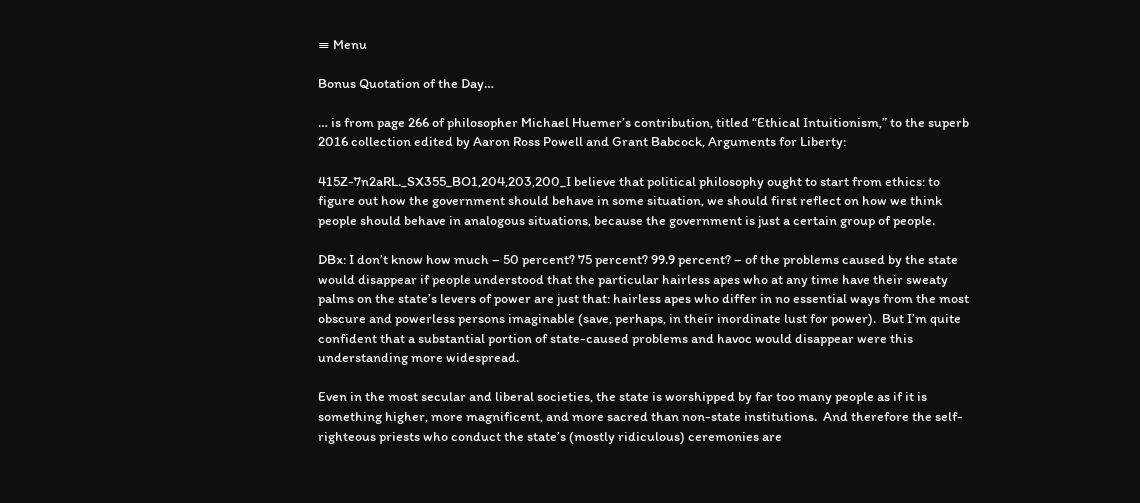≡ Menu

Bonus Quotation of the Day…

… is from page 266 of philosopher Michael Huemer’s contribution, titled “Ethical Intuitionism,” to the superb 2016 collection edited by Aaron Ross Powell and Grant Babcock, Arguments for Liberty:

415Z-7n2aRL._SX355_BO1,204,203,200_I believe that political philosophy ought to start from ethics: to figure out how the government should behave in some situation, we should first reflect on how we think people should behave in analogous situations, because the government is just a certain group of people.

DBx: I don’t know how much – 50 percent? 75 percent? 99.9 percent? – of the problems caused by the state would disappear if people understood that the particular hairless apes who at any time have their sweaty palms on the state’s levers of power are just that: hairless apes who differ in no essential ways from the most obscure and powerless persons imaginable (save, perhaps, in their inordinate lust for power).  But I’m quite confident that a substantial portion of state-caused problems and havoc would disappear were this understanding more widespread.

Even in the most secular and liberal societies, the state is worshipped by far too many people as if it is something higher, more magnificent, and more sacred than non-state institutions.  And therefore the self-righteous priests who conduct the state’s (mostly ridiculous) ceremonies are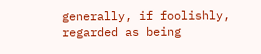generally, if foolishly, regarded as being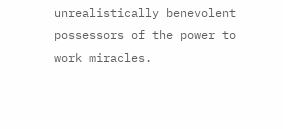unrealistically benevolent possessors of the power to work miracles.